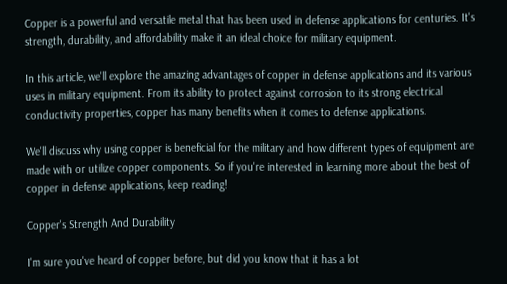Copper is a powerful and versatile metal that has been used in defense applications for centuries. It's strength, durability, and affordability make it an ideal choice for military equipment.

In this article, we'll explore the amazing advantages of copper in defense applications and its various uses in military equipment. From its ability to protect against corrosion to its strong electrical conductivity properties, copper has many benefits when it comes to defense applications.

We'll discuss why using copper is beneficial for the military and how different types of equipment are made with or utilize copper components. So if you're interested in learning more about the best of copper in defense applications, keep reading!

Copper's Strength And Durability

I'm sure you've heard of copper before, but did you know that it has a lot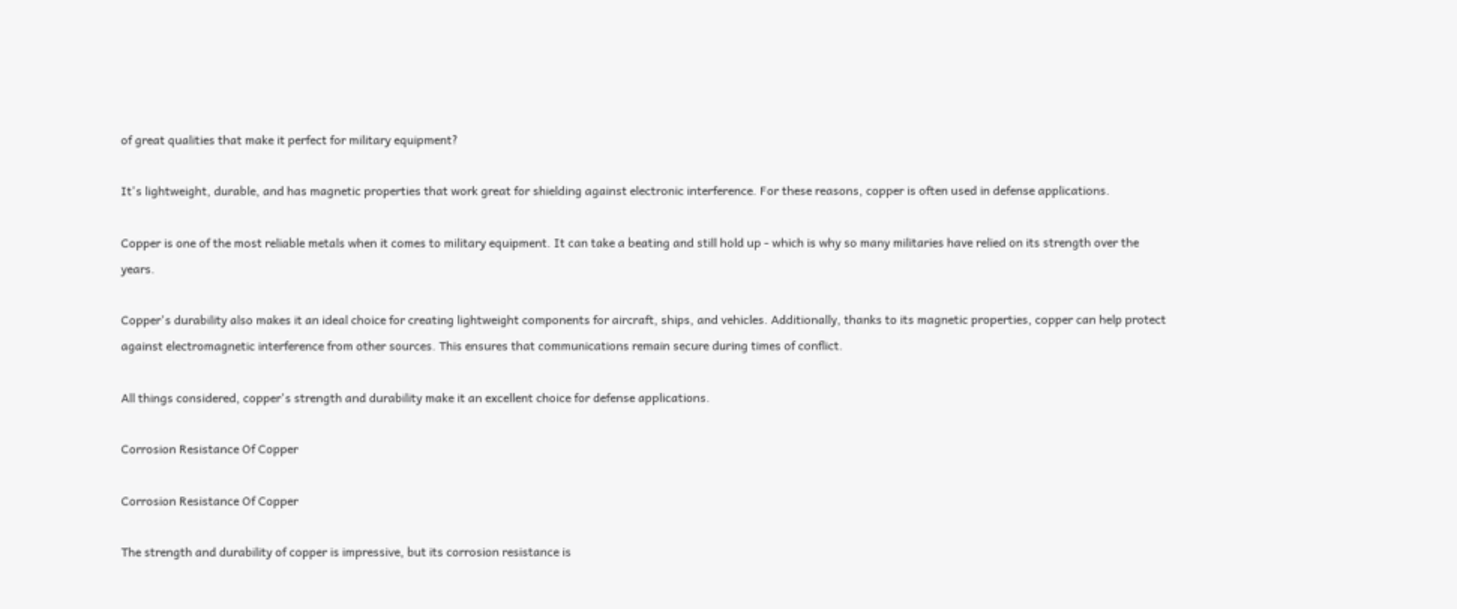of great qualities that make it perfect for military equipment?

It's lightweight, durable, and has magnetic properties that work great for shielding against electronic interference. For these reasons, copper is often used in defense applications.

Copper is one of the most reliable metals when it comes to military equipment. It can take a beating and still hold up - which is why so many militaries have relied on its strength over the years.

Copper's durability also makes it an ideal choice for creating lightweight components for aircraft, ships, and vehicles. Additionally, thanks to its magnetic properties, copper can help protect against electromagnetic interference from other sources. This ensures that communications remain secure during times of conflict.

All things considered, copper's strength and durability make it an excellent choice for defense applications.

Corrosion Resistance Of Copper

Corrosion Resistance Of Copper

The strength and durability of copper is impressive, but its corrosion resistance is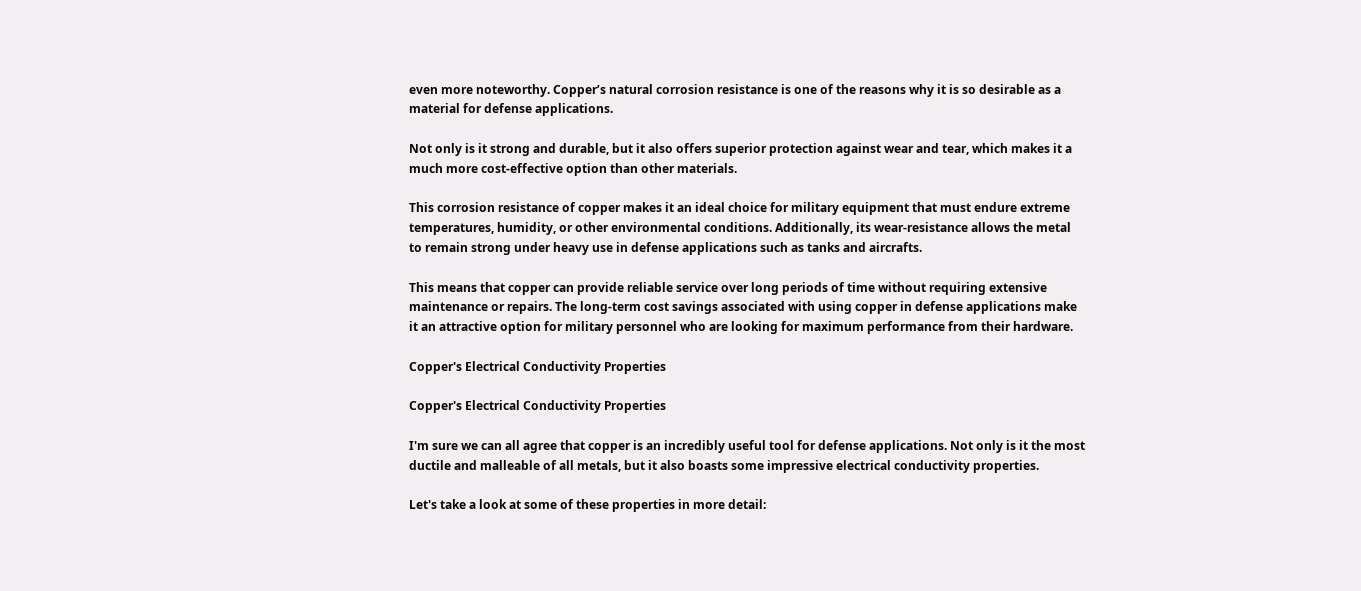even more noteworthy. Copper’s natural corrosion resistance is one of the reasons why it is so desirable as a material for defense applications.

Not only is it strong and durable, but it also offers superior protection against wear and tear, which makes it a much more cost-effective option than other materials.

This corrosion resistance of copper makes it an ideal choice for military equipment that must endure extreme temperatures, humidity, or other environmental conditions. Additionally, its wear-resistance allows the metal to remain strong under heavy use in defense applications such as tanks and aircrafts.

This means that copper can provide reliable service over long periods of time without requiring extensive maintenance or repairs. The long-term cost savings associated with using copper in defense applications make it an attractive option for military personnel who are looking for maximum performance from their hardware.

Copper's Electrical Conductivity Properties

Copper's Electrical Conductivity Properties

I'm sure we can all agree that copper is an incredibly useful tool for defense applications. Not only is it the most ductile and malleable of all metals, but it also boasts some impressive electrical conductivity properties.

Let's take a look at some of these properties in more detail: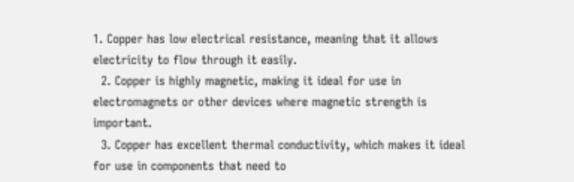1. Copper has low electrical resistance, meaning that it allows electricity to flow through it easily.
  2. Copper is highly magnetic, making it ideal for use in electromagnets or other devices where magnetic strength is important.
  3. Copper has excellent thermal conductivity, which makes it ideal for use in components that need to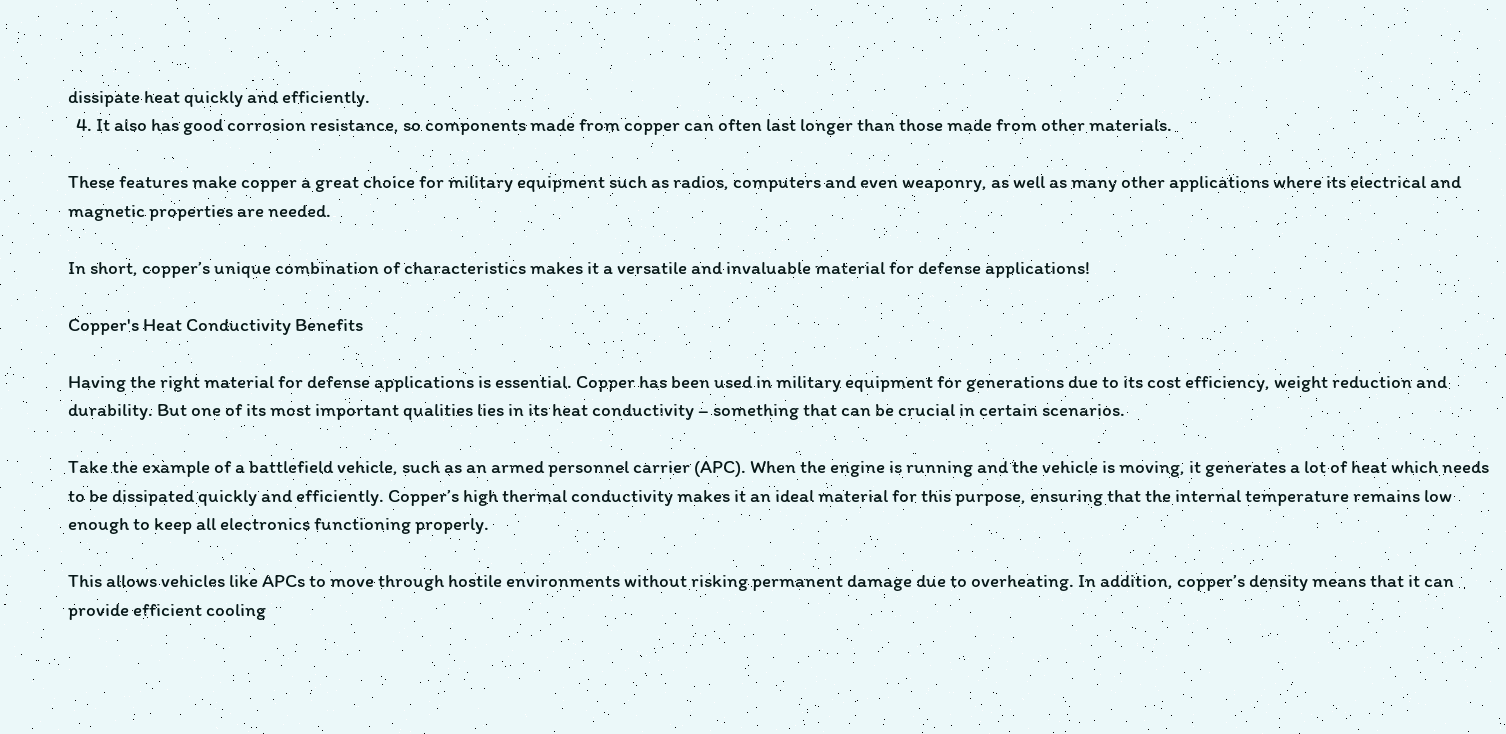dissipate heat quickly and efficiently.
  4. It also has good corrosion resistance, so components made from copper can often last longer than those made from other materials.

These features make copper a great choice for military equipment such as radios, computers and even weaponry, as well as many other applications where its electrical and magnetic properties are needed.

In short, copper’s unique combination of characteristics makes it a versatile and invaluable material for defense applications!

Copper's Heat Conductivity Benefits

Having the right material for defense applications is essential. Copper has been used in military equipment for generations due to its cost efficiency, weight reduction and durability. But one of its most important qualities lies in its heat conductivity – something that can be crucial in certain scenarios.

Take the example of a battlefield vehicle, such as an armed personnel carrier (APC). When the engine is running and the vehicle is moving, it generates a lot of heat which needs to be dissipated quickly and efficiently. Copper’s high thermal conductivity makes it an ideal material for this purpose, ensuring that the internal temperature remains low enough to keep all electronics functioning properly.

This allows vehicles like APCs to move through hostile environments without risking permanent damage due to overheating. In addition, copper’s density means that it can provide efficient cooling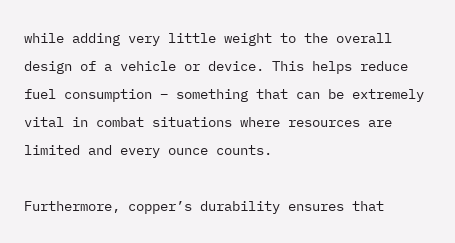while adding very little weight to the overall design of a vehicle or device. This helps reduce fuel consumption – something that can be extremely vital in combat situations where resources are limited and every ounce counts.

Furthermore, copper’s durability ensures that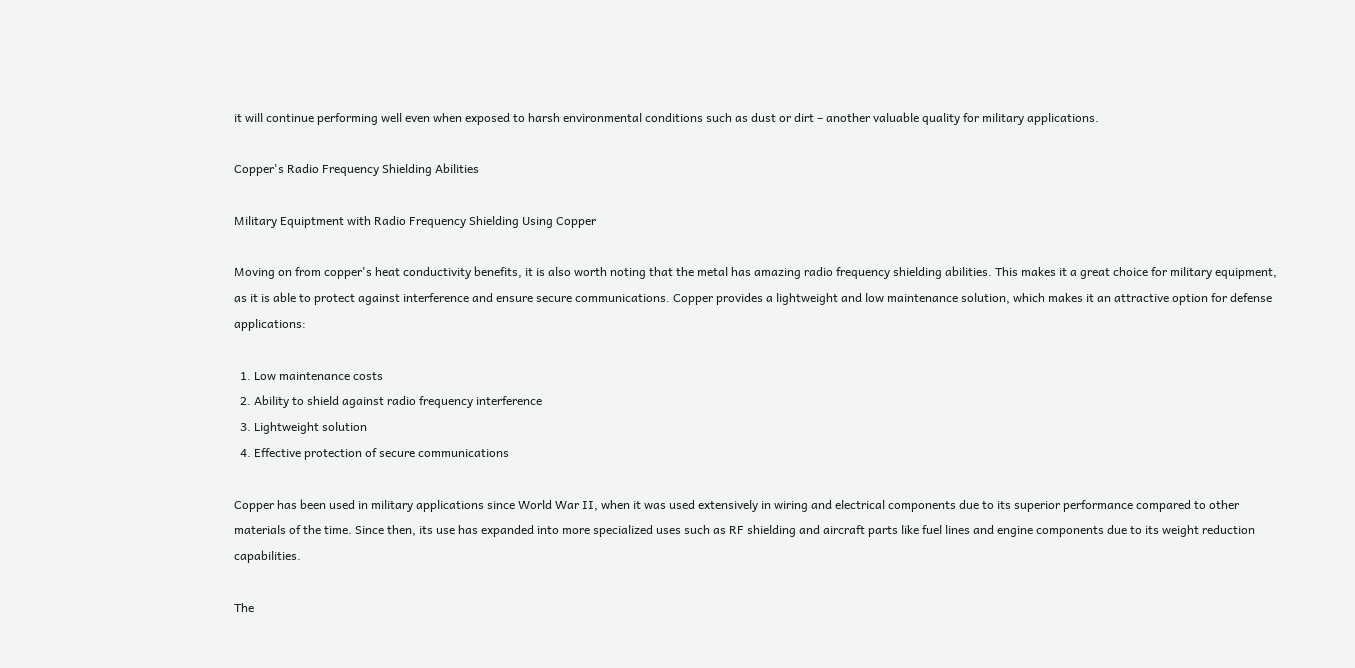it will continue performing well even when exposed to harsh environmental conditions such as dust or dirt – another valuable quality for military applications.

Copper's Radio Frequency Shielding Abilities

Military Equiptment with Radio Frequency Shielding Using Copper

Moving on from copper's heat conductivity benefits, it is also worth noting that the metal has amazing radio frequency shielding abilities. This makes it a great choice for military equipment, as it is able to protect against interference and ensure secure communications. Copper provides a lightweight and low maintenance solution, which makes it an attractive option for defense applications:

  1. Low maintenance costs
  2. Ability to shield against radio frequency interference
  3. Lightweight solution
  4. Effective protection of secure communications

Copper has been used in military applications since World War II, when it was used extensively in wiring and electrical components due to its superior performance compared to other materials of the time. Since then, its use has expanded into more specialized uses such as RF shielding and aircraft parts like fuel lines and engine components due to its weight reduction capabilities.

The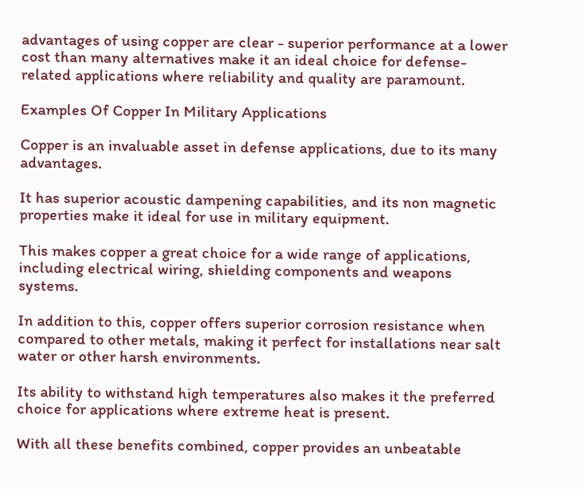advantages of using copper are clear - superior performance at a lower cost than many alternatives make it an ideal choice for defense-related applications where reliability and quality are paramount.

Examples Of Copper In Military Applications

Copper is an invaluable asset in defense applications, due to its many advantages.

It has superior acoustic dampening capabilities, and its non magnetic properties make it ideal for use in military equipment.

This makes copper a great choice for a wide range of applications, including electrical wiring, shielding components and weapons systems.

In addition to this, copper offers superior corrosion resistance when compared to other metals, making it perfect for installations near salt water or other harsh environments.

Its ability to withstand high temperatures also makes it the preferred choice for applications where extreme heat is present.

With all these benefits combined, copper provides an unbeatable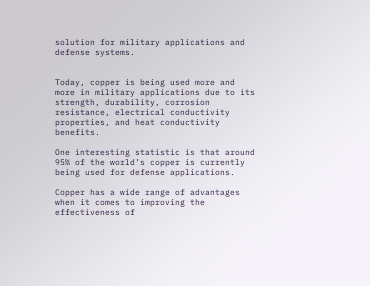solution for military applications and defense systems.


Today, copper is being used more and more in military applications due to its strength, durability, corrosion resistance, electrical conductivity properties, and heat conductivity benefits.

One interesting statistic is that around 95% of the world’s copper is currently being used for defense applications.

Copper has a wide range of advantages when it comes to improving the effectiveness of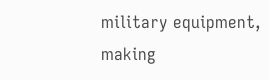military equipment, making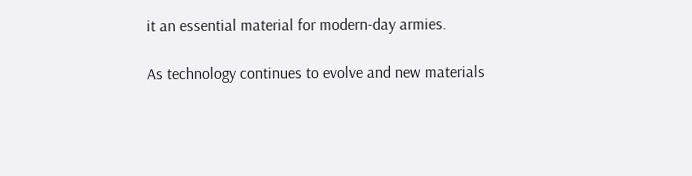it an essential material for modern-day armies.

As technology continues to evolve and new materials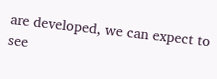are developed, we can expect to see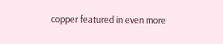copper featured in even more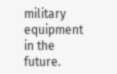military equipment in the future.